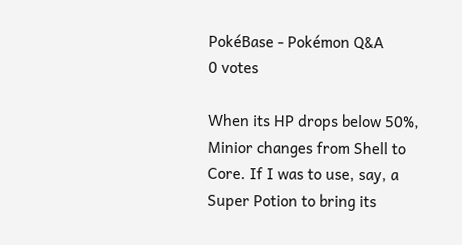PokéBase - Pokémon Q&A
0 votes

When its HP drops below 50%, Minior changes from Shell to Core. If I was to use, say, a Super Potion to bring its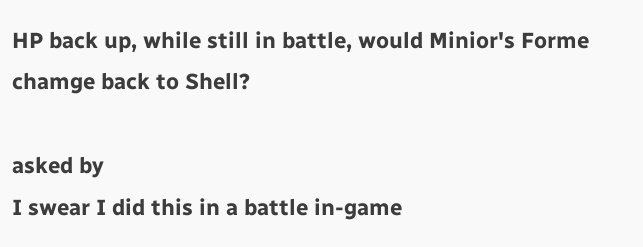HP back up, while still in battle, would Minior's Forme chamge back to Shell?

asked by
I swear I did this in a battle in-game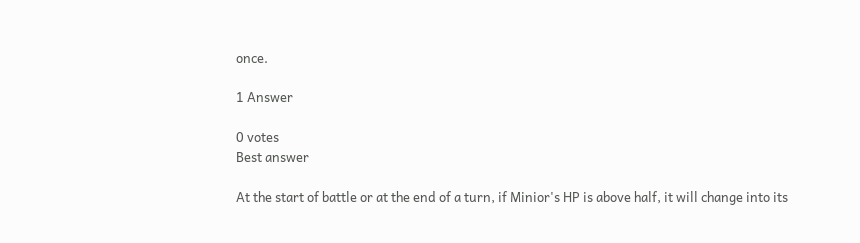once.

1 Answer

0 votes
Best answer

At the start of battle or at the end of a turn, if Minior's HP is above half, it will change into its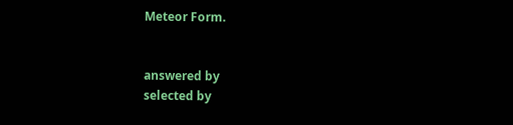Meteor Form.


answered by
selected by